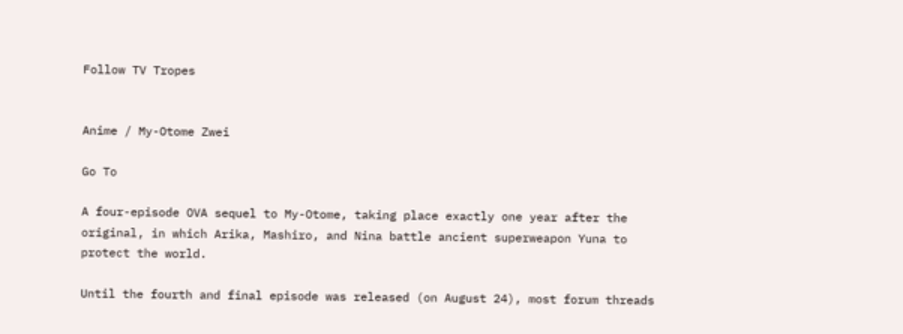Follow TV Tropes


Anime / My-Otome Zwei

Go To

A four-episode OVA sequel to My-Otome, taking place exactly one year after the original, in which Arika, Mashiro, and Nina battle ancient superweapon Yuna to protect the world.

Until the fourth and final episode was released (on August 24), most forum threads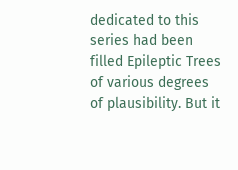dedicated to this series had been filled Epileptic Trees of various degrees of plausibility. But it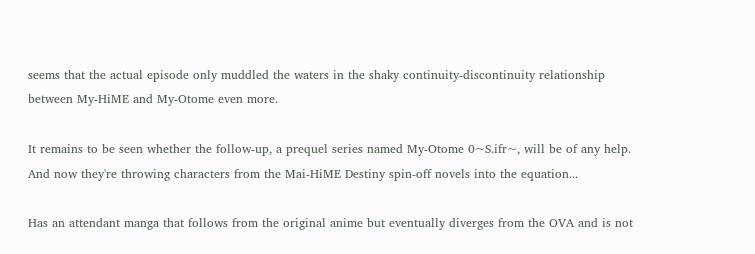seems that the actual episode only muddled the waters in the shaky continuity-discontinuity relationship between My-HiME and My-Otome even more.

It remains to be seen whether the follow-up, a prequel series named My-Otome 0~S.ifr~, will be of any help. And now they're throwing characters from the Mai-HiME Destiny spin-off novels into the equation...

Has an attendant manga that follows from the original anime but eventually diverges from the OVA and is not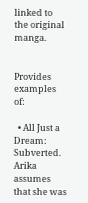linked to the original manga.


Provides examples of:

  • All Just a Dream: Subverted. Arika assumes that she was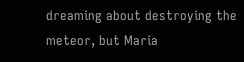dreaming about destroying the meteor, but Maria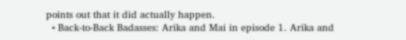points out that it did actually happen.
  • Back-to-Back Badasses: Arika and Mai in episode 1. Arika and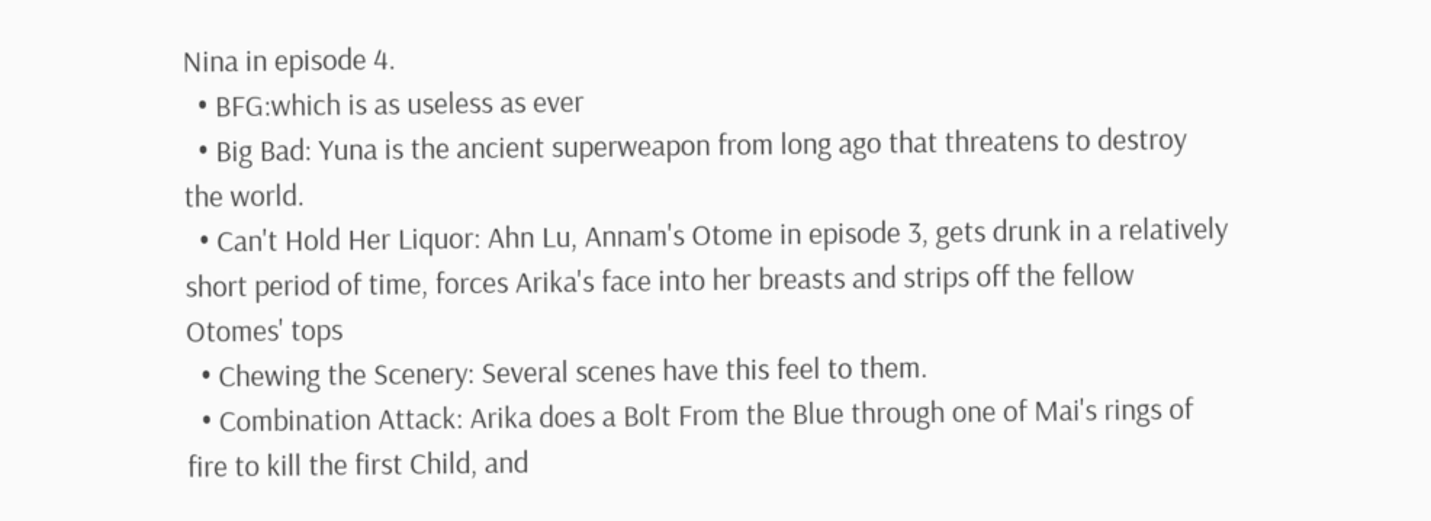Nina in episode 4.
  • BFG:which is as useless as ever
  • Big Bad: Yuna is the ancient superweapon from long ago that threatens to destroy the world.
  • Can't Hold Her Liquor: Ahn Lu, Annam's Otome in episode 3, gets drunk in a relatively short period of time, forces Arika's face into her breasts and strips off the fellow Otomes' tops
  • Chewing the Scenery: Several scenes have this feel to them.
  • Combination Attack: Arika does a Bolt From the Blue through one of Mai's rings of fire to kill the first Child, and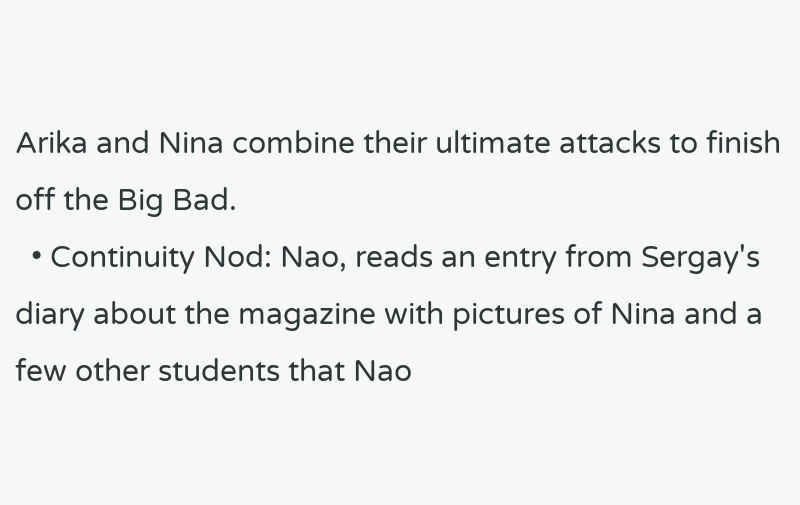Arika and Nina combine their ultimate attacks to finish off the Big Bad.
  • Continuity Nod: Nao, reads an entry from Sergay's diary about the magazine with pictures of Nina and a few other students that Nao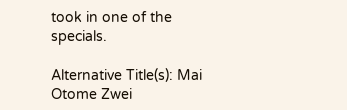took in one of the specials.

Alternative Title(s): Mai Otome Zwei